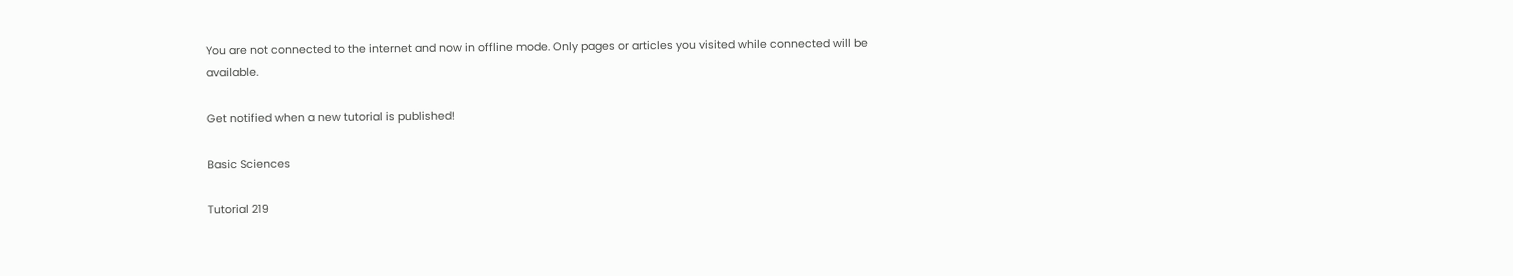You are not connected to the internet and now in offline mode. Only pages or articles you visited while connected will be available.

Get notified when a new tutorial is published!

Basic Sciences

Tutorial 219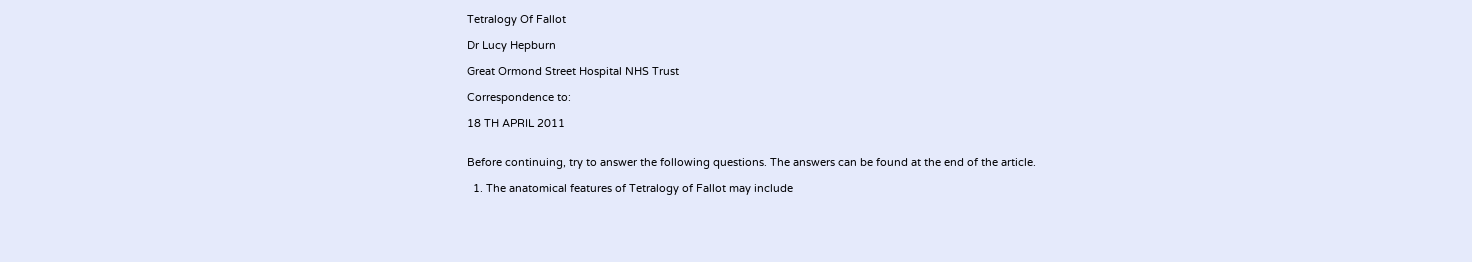Tetralogy Of Fallot

Dr Lucy Hepburn

Great Ormond Street Hospital NHS Trust

Correspondence to:

18 TH APRIL 2011


Before continuing, try to answer the following questions. The answers can be found at the end of the article.

  1. The anatomical features of Tetralogy of Fallot may include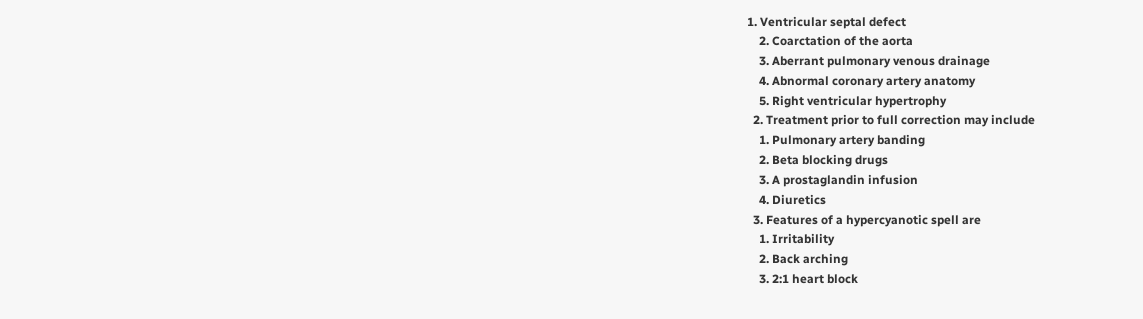1. Ventricular septal defect
    2. Coarctation of the aorta
    3. Aberrant pulmonary venous drainage
    4. Abnormal coronary artery anatomy
    5. Right ventricular hypertrophy
  2. Treatment prior to full correction may include
    1. Pulmonary artery banding
    2. Beta blocking drugs
    3. A prostaglandin infusion
    4. Diuretics
  3. Features of a hypercyanotic spell are
    1. Irritability
    2. Back arching
    3. 2:1 heart block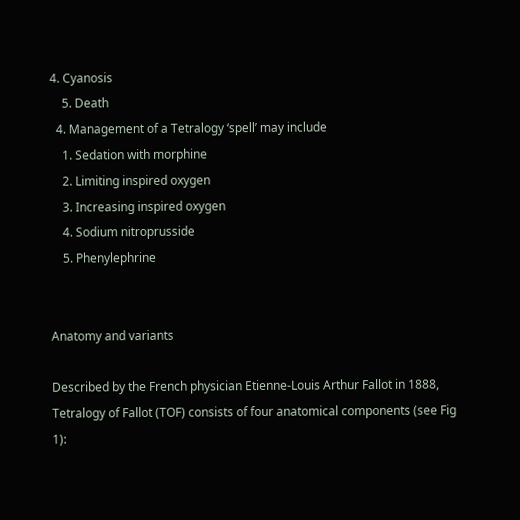4. Cyanosis
    5. Death
  4. Management of a Tetralogy ‘spell’ may include
    1. Sedation with morphine
    2. Limiting inspired oxygen
    3. Increasing inspired oxygen
    4. Sodium nitroprusside
    5. Phenylephrine


Anatomy and variants

Described by the French physician Etienne-Louis Arthur Fallot in 1888, Tetralogy of Fallot (TOF) consists of four anatomical components (see Fig 1):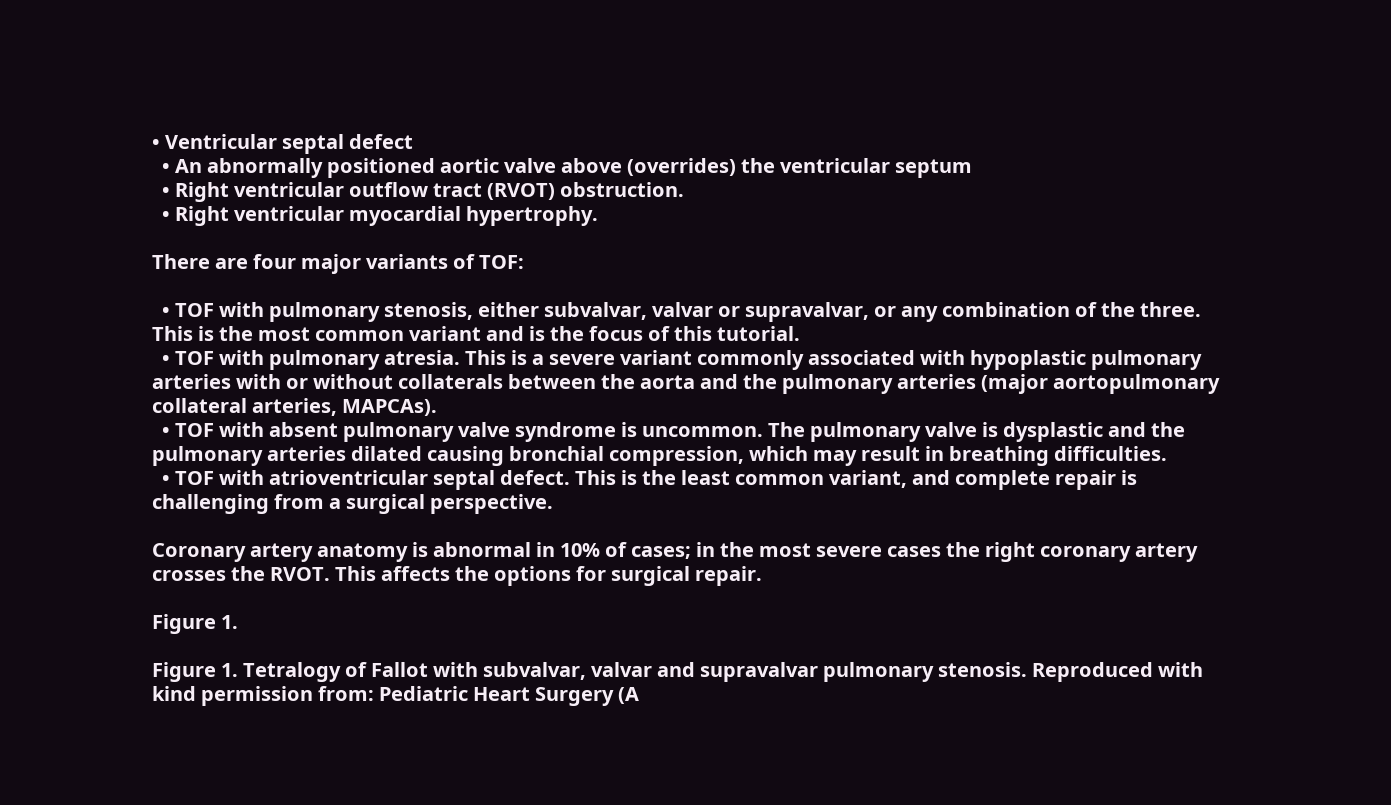• Ventricular septal defect
  • An abnormally positioned aortic valve above (overrides) the ventricular septum
  • Right ventricular outflow tract (RVOT) obstruction.
  • Right ventricular myocardial hypertrophy.

There are four major variants of TOF:

  • TOF with pulmonary stenosis, either subvalvar, valvar or supravalvar, or any combination of the three. This is the most common variant and is the focus of this tutorial.
  • TOF with pulmonary atresia. This is a severe variant commonly associated with hypoplastic pulmonary arteries with or without collaterals between the aorta and the pulmonary arteries (major aortopulmonary collateral arteries, MAPCAs).
  • TOF with absent pulmonary valve syndrome is uncommon. The pulmonary valve is dysplastic and the pulmonary arteries dilated causing bronchial compression, which may result in breathing difficulties.
  • TOF with atrioventricular septal defect. This is the least common variant, and complete repair is challenging from a surgical perspective.

Coronary artery anatomy is abnormal in 10% of cases; in the most severe cases the right coronary artery crosses the RVOT. This affects the options for surgical repair.

Figure 1.

Figure 1. Tetralogy of Fallot with subvalvar, valvar and supravalvar pulmonary stenosis. Reproduced with kind permission from: Pediatric Heart Surgery (A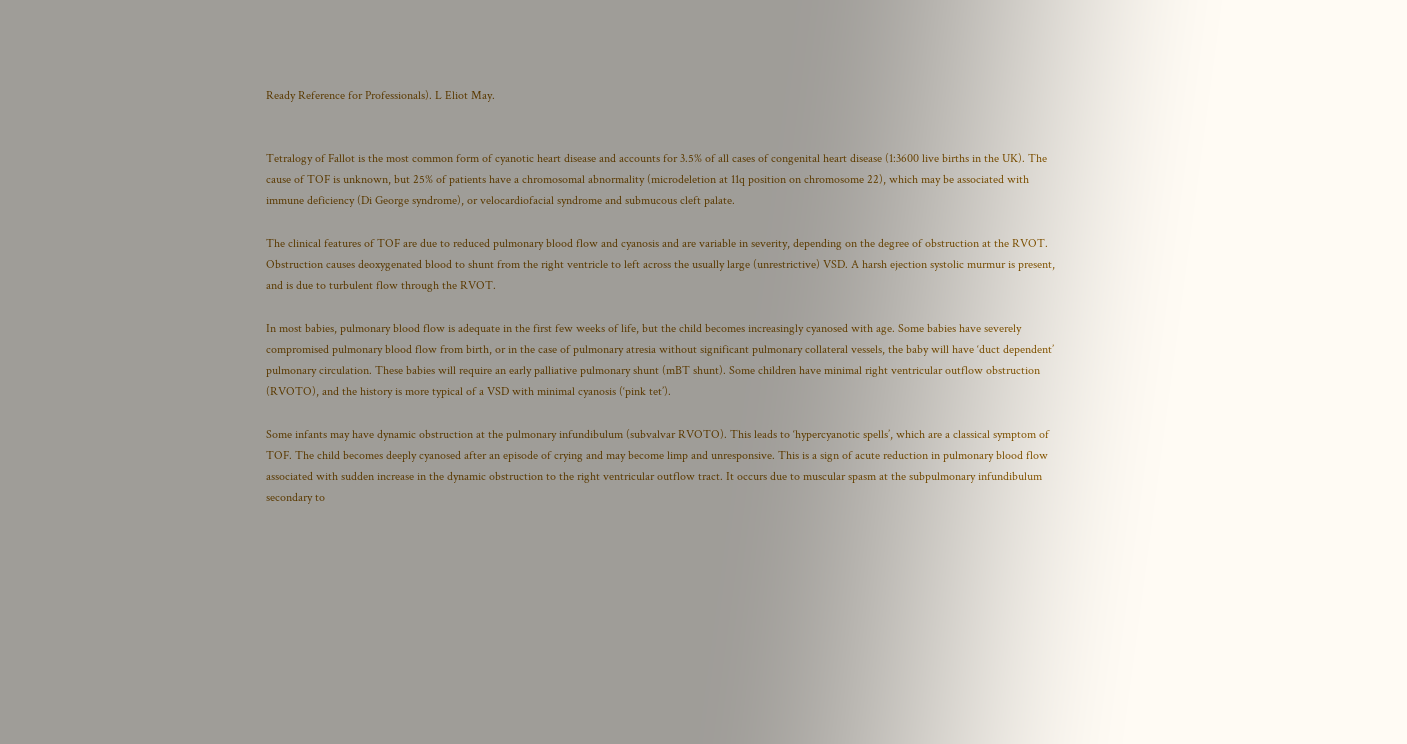Ready Reference for Professionals). L Eliot May.


Tetralogy of Fallot is the most common form of cyanotic heart disease and accounts for 3.5% of all cases of congenital heart disease (1:3600 live births in the UK). The cause of TOF is unknown, but 25% of patients have a chromosomal abnormality (microdeletion at 11q position on chromosome 22), which may be associated with immune deficiency (Di George syndrome), or velocardiofacial syndrome and submucous cleft palate.

The clinical features of TOF are due to reduced pulmonary blood flow and cyanosis and are variable in severity, depending on the degree of obstruction at the RVOT. Obstruction causes deoxygenated blood to shunt from the right ventricle to left across the usually large (unrestrictive) VSD. A harsh ejection systolic murmur is present, and is due to turbulent flow through the RVOT.

In most babies, pulmonary blood flow is adequate in the first few weeks of life, but the child becomes increasingly cyanosed with age. Some babies have severely compromised pulmonary blood flow from birth, or in the case of pulmonary atresia without significant pulmonary collateral vessels, the baby will have ‘duct dependent’ pulmonary circulation. These babies will require an early palliative pulmonary shunt (mBT shunt). Some children have minimal right ventricular outflow obstruction (RVOTO), and the history is more typical of a VSD with minimal cyanosis (‘pink tet’).

Some infants may have dynamic obstruction at the pulmonary infundibulum (subvalvar RVOTO). This leads to ‘hypercyanotic spells’, which are a classical symptom of TOF. The child becomes deeply cyanosed after an episode of crying and may become limp and unresponsive. This is a sign of acute reduction in pulmonary blood flow associated with sudden increase in the dynamic obstruction to the right ventricular outflow tract. It occurs due to muscular spasm at the subpulmonary infundibulum secondary to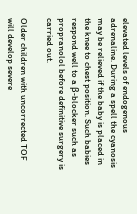elevated levels of endogenous adrenaline. During a spell the cyanosis may be relieved if the baby is placed in the knee to chest position. Such babies respond well to a β-blocker such as propranolol before definitive surgery is carried out.

Older children with uncorrected TOF will develop severe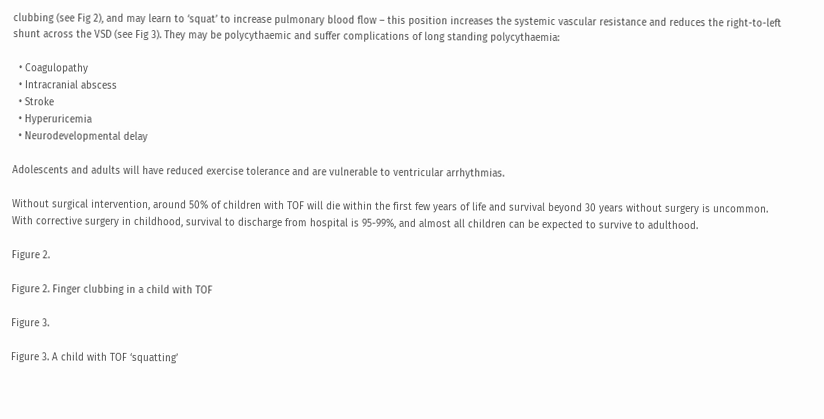clubbing (see Fig 2), and may learn to ‘squat’ to increase pulmonary blood flow – this position increases the systemic vascular resistance and reduces the right-to-left shunt across the VSD (see Fig 3). They may be polycythaemic and suffer complications of long standing polycythaemia:

  • Coagulopathy
  • Intracranial abscess
  • Stroke
  • Hyperuricemia
  • Neurodevelopmental delay

Adolescents and adults will have reduced exercise tolerance and are vulnerable to ventricular arrhythmias.

Without surgical intervention, around 50% of children with TOF will die within the first few years of life and survival beyond 30 years without surgery is uncommon. With corrective surgery in childhood, survival to discharge from hospital is 95-99%, and almost all children can be expected to survive to adulthood.

Figure 2.

Figure 2. Finger clubbing in a child with TOF

Figure 3.

Figure 3. A child with TOF ‘squatting’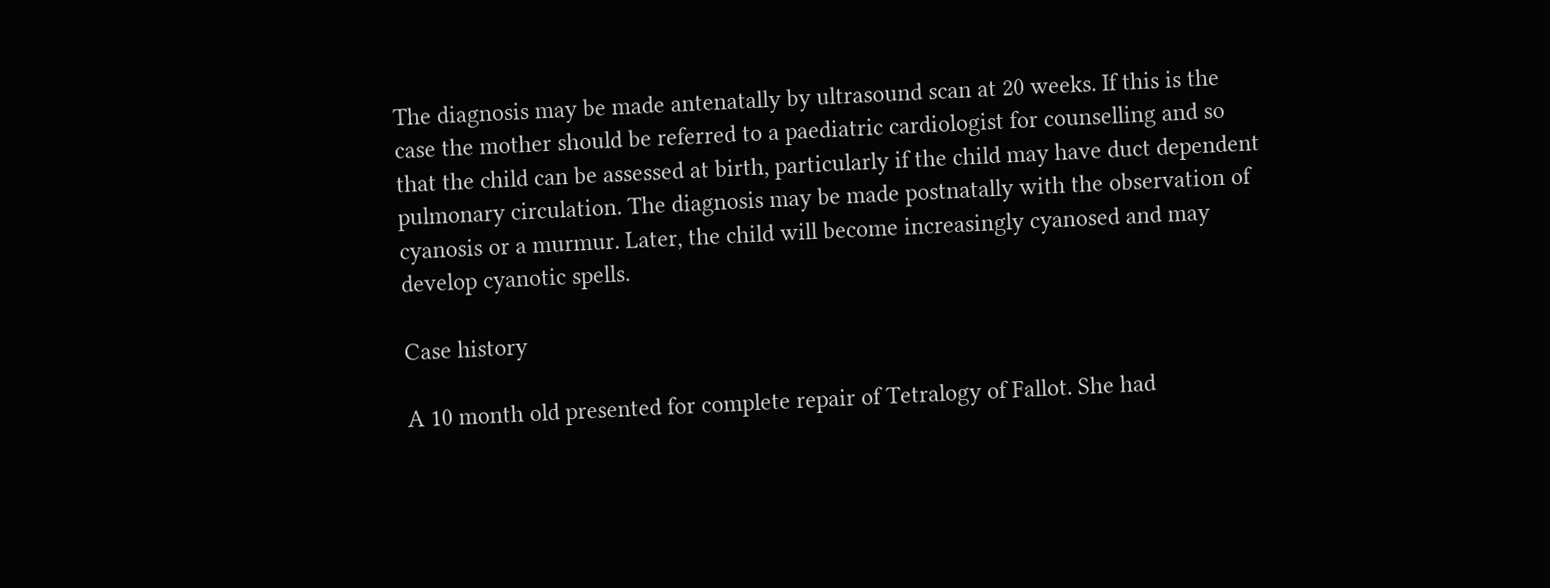The diagnosis may be made antenatally by ultrasound scan at 20 weeks. If this is the case the mother should be referred to a paediatric cardiologist for counselling and so that the child can be assessed at birth, particularly if the child may have duct dependent pulmonary circulation. The diagnosis may be made postnatally with the observation of cyanosis or a murmur. Later, the child will become increasingly cyanosed and may develop cyanotic spells.

Case history

A 10 month old presented for complete repair of Tetralogy of Fallot. She had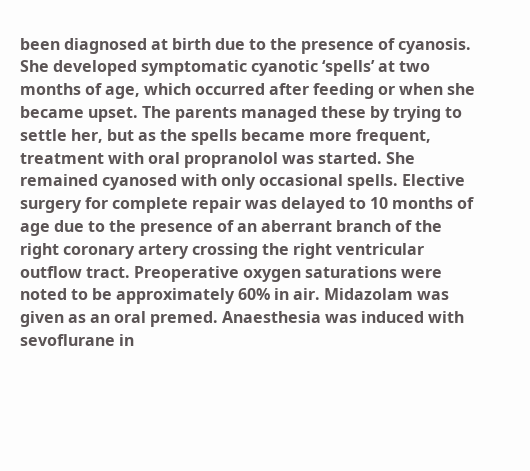been diagnosed at birth due to the presence of cyanosis. She developed symptomatic cyanotic ‘spells’ at two months of age, which occurred after feeding or when she became upset. The parents managed these by trying to settle her, but as the spells became more frequent, treatment with oral propranolol was started. She remained cyanosed with only occasional spells. Elective surgery for complete repair was delayed to 10 months of age due to the presence of an aberrant branch of the right coronary artery crossing the right ventricular outflow tract. Preoperative oxygen saturations were noted to be approximately 60% in air. Midazolam was given as an oral premed. Anaesthesia was induced with sevoflurane in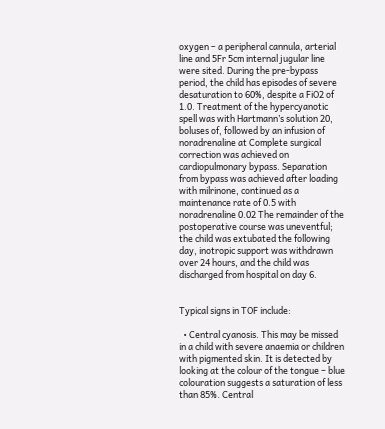oxygen – a peripheral cannula, arterial line and 5Fr 5cm internal jugular line were sited. During the pre-bypass period, the child has episodes of severe desaturation to 60%, despite a FiO2 of 1.0. Treatment of the hypercyanotic spell was with Hartmann’s solution 20, boluses of, followed by an infusion of noradrenaline at Complete surgical correction was achieved on cardiopulmonary bypass. Separation from bypass was achieved after loading with milrinone, continued as a maintenance rate of 0.5 with noradrenaline 0.02 The remainder of the postoperative course was uneventful; the child was extubated the following day, inotropic support was withdrawn over 24 hours, and the child was discharged from hospital on day 6.


Typical signs in TOF include:

  • Central cyanosis. This may be missed in a child with severe anaemia or children with pigmented skin. It is detected by looking at the colour of the tongue – blue colouration suggests a saturation of less than 85%. Central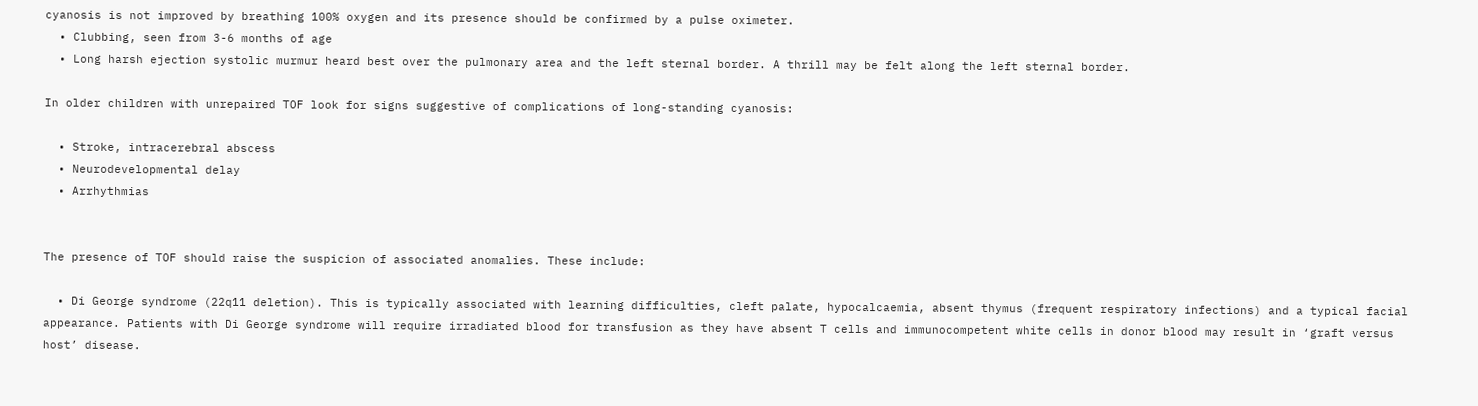cyanosis is not improved by breathing 100% oxygen and its presence should be confirmed by a pulse oximeter.
  • Clubbing, seen from 3-6 months of age
  • Long harsh ejection systolic murmur heard best over the pulmonary area and the left sternal border. A thrill may be felt along the left sternal border.

In older children with unrepaired TOF look for signs suggestive of complications of long-standing cyanosis:

  • Stroke, intracerebral abscess
  • Neurodevelopmental delay
  • Arrhythmias


The presence of TOF should raise the suspicion of associated anomalies. These include:

  • Di George syndrome (22q11 deletion). This is typically associated with learning difficulties, cleft palate, hypocalcaemia, absent thymus (frequent respiratory infections) and a typical facial appearance. Patients with Di George syndrome will require irradiated blood for transfusion as they have absent T cells and immunocompetent white cells in donor blood may result in ‘graft versus host’ disease.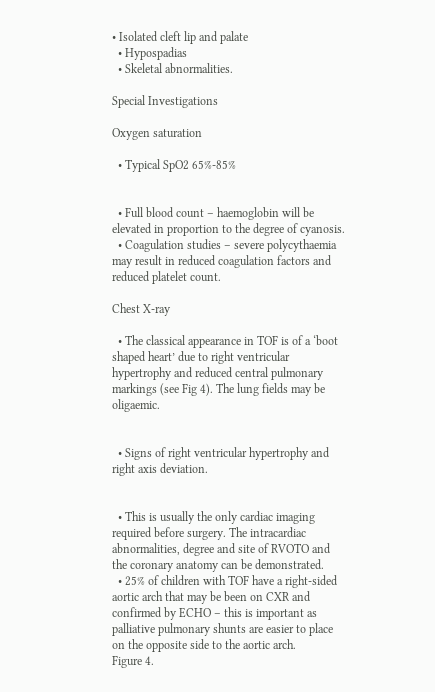• Isolated cleft lip and palate
  • Hypospadias
  • Skeletal abnormalities.

Special Investigations

Oxygen saturation

  • Typical SpO2 65%-85%


  • Full blood count – haemoglobin will be elevated in proportion to the degree of cyanosis.
  • Coagulation studies – severe polycythaemia may result in reduced coagulation factors and reduced platelet count.

Chest X-ray

  • The classical appearance in TOF is of a ‘boot shaped heart’ due to right ventricular hypertrophy and reduced central pulmonary markings (see Fig 4). The lung fields may be oligaemic.


  • Signs of right ventricular hypertrophy and right axis deviation.


  • This is usually the only cardiac imaging required before surgery. The intracardiac abnormalities, degree and site of RVOTO and the coronary anatomy can be demonstrated.
  • 25% of children with TOF have a right-sided aortic arch that may be been on CXR and confirmed by ECHO – this is important as palliative pulmonary shunts are easier to place on the opposite side to the aortic arch.
Figure 4.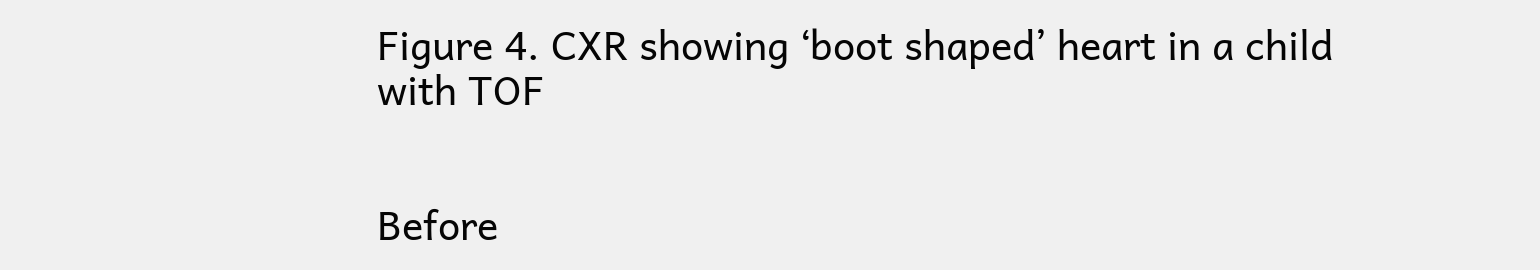Figure 4. CXR showing ‘boot shaped’ heart in a child with TOF


Before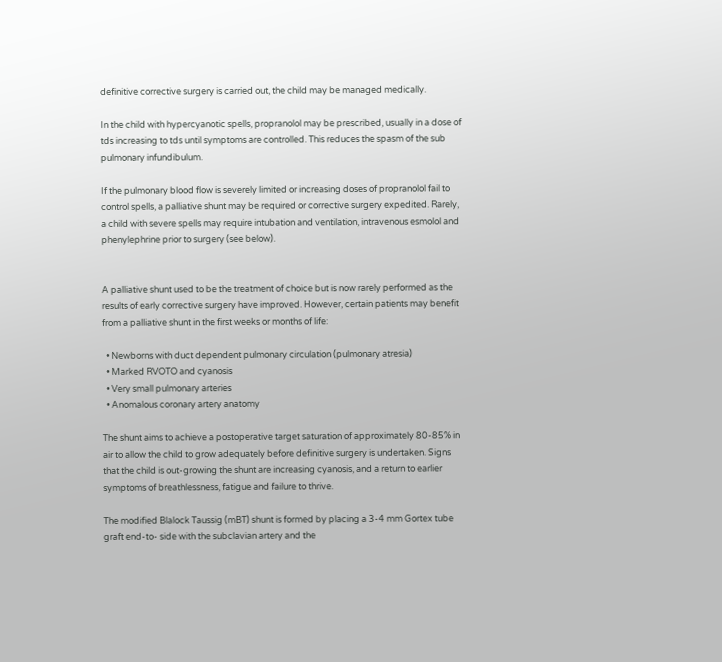definitive corrective surgery is carried out, the child may be managed medically.

In the child with hypercyanotic spells, propranolol may be prescribed, usually in a dose of tds increasing to tds until symptoms are controlled. This reduces the spasm of the sub pulmonary infundibulum.

If the pulmonary blood flow is severely limited or increasing doses of propranolol fail to control spells, a palliative shunt may be required or corrective surgery expedited. Rarely, a child with severe spells may require intubation and ventilation, intravenous esmolol and phenylephrine prior to surgery (see below).


A palliative shunt used to be the treatment of choice but is now rarely performed as the results of early corrective surgery have improved. However, certain patients may benefit from a palliative shunt in the first weeks or months of life:

  • Newborns with duct dependent pulmonary circulation (pulmonary atresia)
  • Marked RVOTO and cyanosis
  • Very small pulmonary arteries
  • Anomalous coronary artery anatomy

The shunt aims to achieve a postoperative target saturation of approximately 80-85% in air to allow the child to grow adequately before definitive surgery is undertaken. Signs that the child is out-growing the shunt are increasing cyanosis, and a return to earlier symptoms of breathlessness, fatigue and failure to thrive.

The modified Blalock Taussig (mBT) shunt is formed by placing a 3-4 mm Gortex tube graft end-to- side with the subclavian artery and the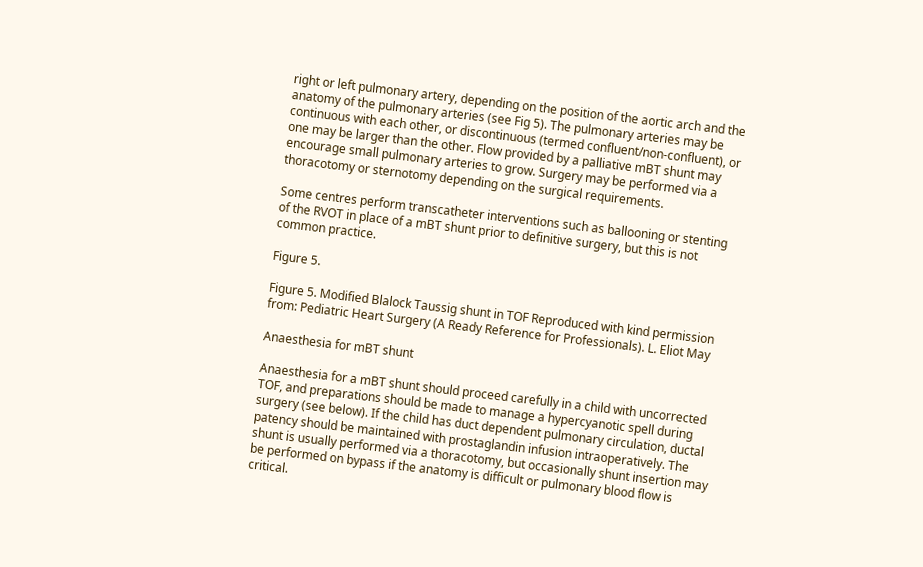right or left pulmonary artery, depending on the position of the aortic arch and the anatomy of the pulmonary arteries (see Fig 5). The pulmonary arteries may be continuous with each other, or discontinuous (termed confluent/non-confluent), or one may be larger than the other. Flow provided by a palliative mBT shunt may encourage small pulmonary arteries to grow. Surgery may be performed via a thoracotomy or sternotomy depending on the surgical requirements.

Some centres perform transcatheter interventions such as ballooning or stenting of the RVOT in place of a mBT shunt prior to definitive surgery, but this is not common practice.

Figure 5.

Figure 5. Modified Blalock Taussig shunt in TOF Reproduced with kind permission from: Pediatric Heart Surgery (A Ready Reference for Professionals). L. Eliot May

Anaesthesia for mBT shunt

Anaesthesia for a mBT shunt should proceed carefully in a child with uncorrected TOF, and preparations should be made to manage a hypercyanotic spell during surgery (see below). If the child has duct dependent pulmonary circulation, ductal patency should be maintained with prostaglandin infusion intraoperatively. The shunt is usually performed via a thoracotomy, but occasionally shunt insertion may be performed on bypass if the anatomy is difficult or pulmonary blood flow is critical.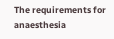The requirements for anaesthesia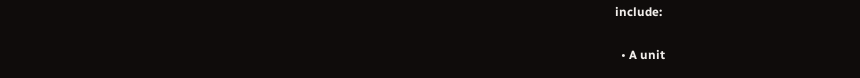include:

  • A unit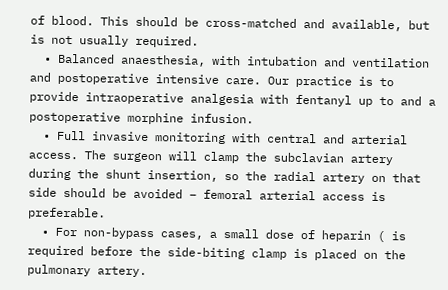of blood. This should be cross-matched and available, but is not usually required.
  • Balanced anaesthesia, with intubation and ventilation and postoperative intensive care. Our practice is to provide intraoperative analgesia with fentanyl up to and a postoperative morphine infusion.
  • Full invasive monitoring with central and arterial access. The surgeon will clamp the subclavian artery during the shunt insertion, so the radial artery on that side should be avoided – femoral arterial access is preferable.
  • For non-bypass cases, a small dose of heparin ( is required before the side-biting clamp is placed on the pulmonary artery.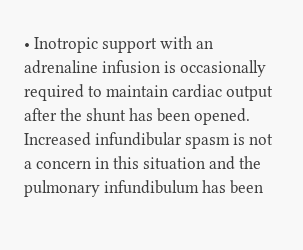• Inotropic support with an adrenaline infusion is occasionally required to maintain cardiac output after the shunt has been opened. Increased infundibular spasm is not a concern in this situation and the pulmonary infundibulum has been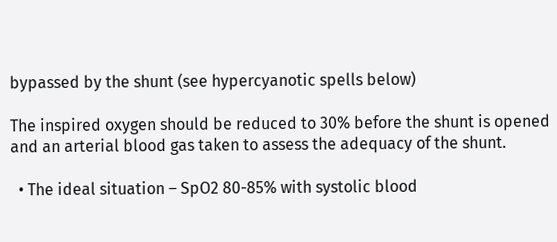bypassed by the shunt (see hypercyanotic spells below)

The inspired oxygen should be reduced to 30% before the shunt is opened and an arterial blood gas taken to assess the adequacy of the shunt.

  • The ideal situation – SpO2 80-85% with systolic blood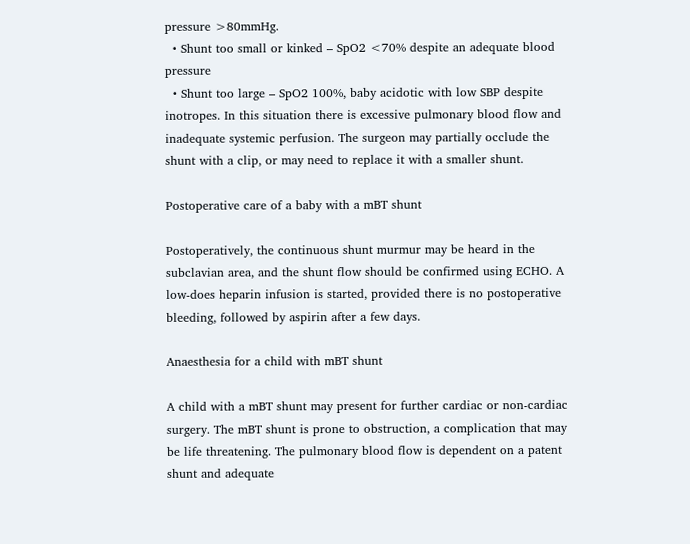pressure >80mmHg.
  • Shunt too small or kinked – SpO2 <70% despite an adequate blood pressure
  • Shunt too large – SpO2 100%, baby acidotic with low SBP despite inotropes. In this situation there is excessive pulmonary blood flow and inadequate systemic perfusion. The surgeon may partially occlude the shunt with a clip, or may need to replace it with a smaller shunt.

Postoperative care of a baby with a mBT shunt

Postoperatively, the continuous shunt murmur may be heard in the subclavian area, and the shunt flow should be confirmed using ECHO. A low-does heparin infusion is started, provided there is no postoperative bleeding, followed by aspirin after a few days.

Anaesthesia for a child with mBT shunt

A child with a mBT shunt may present for further cardiac or non-cardiac surgery. The mBT shunt is prone to obstruction, a complication that may be life threatening. The pulmonary blood flow is dependent on a patent shunt and adequate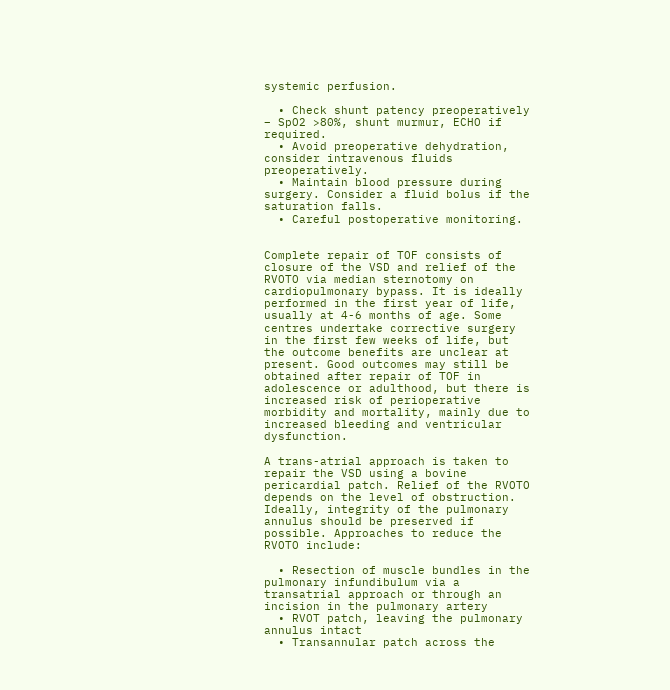systemic perfusion.

  • Check shunt patency preoperatively – SpO2 >80%, shunt murmur, ECHO if required.
  • Avoid preoperative dehydration, consider intravenous fluids preoperatively.
  • Maintain blood pressure during surgery. Consider a fluid bolus if the saturation falls.
  • Careful postoperative monitoring.


Complete repair of TOF consists of closure of the VSD and relief of the RVOTO via median sternotomy on cardiopulmonary bypass. It is ideally performed in the first year of life, usually at 4-6 months of age. Some centres undertake corrective surgery in the first few weeks of life, but the outcome benefits are unclear at present. Good outcomes may still be obtained after repair of TOF in adolescence or adulthood, but there is increased risk of perioperative morbidity and mortality, mainly due to increased bleeding and ventricular dysfunction.

A trans-atrial approach is taken to repair the VSD using a bovine pericardial patch. Relief of the RVOTO depends on the level of obstruction. Ideally, integrity of the pulmonary annulus should be preserved if possible. Approaches to reduce the RVOTO include:

  • Resection of muscle bundles in the pulmonary infundibulum via a transatrial approach or through an incision in the pulmonary artery
  • RVOT patch, leaving the pulmonary annulus intact
  • Transannular patch across the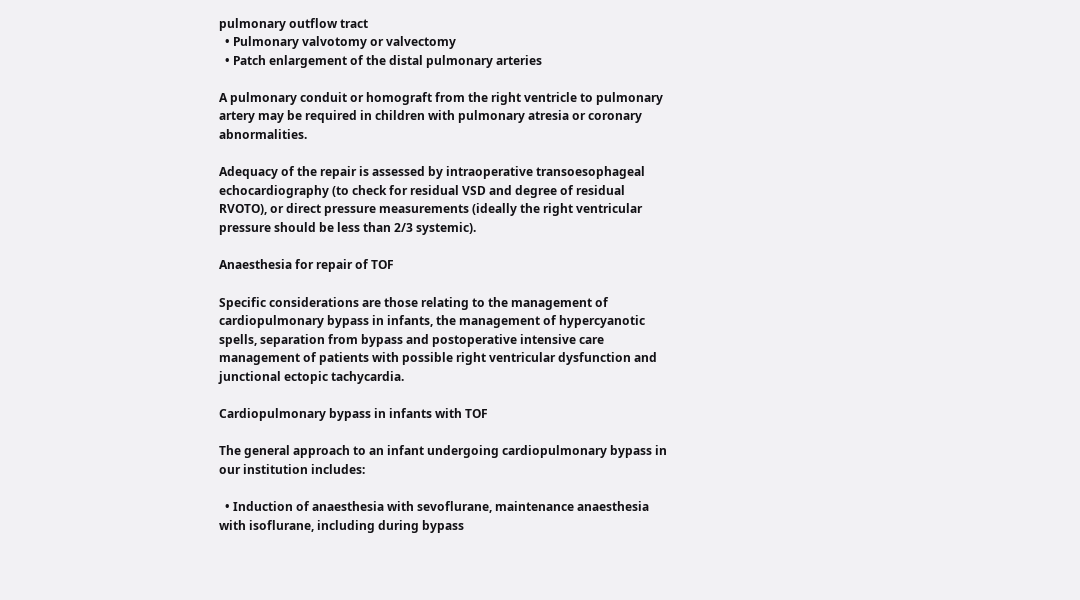pulmonary outflow tract
  • Pulmonary valvotomy or valvectomy
  • Patch enlargement of the distal pulmonary arteries

A pulmonary conduit or homograft from the right ventricle to pulmonary artery may be required in children with pulmonary atresia or coronary abnormalities.

Adequacy of the repair is assessed by intraoperative transoesophageal echocardiography (to check for residual VSD and degree of residual RVOTO), or direct pressure measurements (ideally the right ventricular pressure should be less than 2/3 systemic).

Anaesthesia for repair of TOF

Specific considerations are those relating to the management of cardiopulmonary bypass in infants, the management of hypercyanotic spells, separation from bypass and postoperative intensive care management of patients with possible right ventricular dysfunction and junctional ectopic tachycardia.

Cardiopulmonary bypass in infants with TOF

The general approach to an infant undergoing cardiopulmonary bypass in our institution includes:

  • Induction of anaesthesia with sevoflurane, maintenance anaesthesia with isoflurane, including during bypass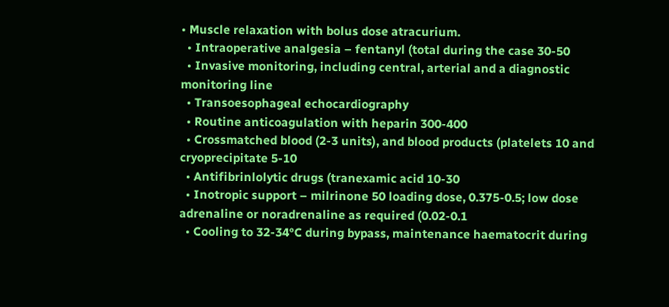• Muscle relaxation with bolus dose atracurium.
  • Intraoperative analgesia – fentanyl (total during the case 30-50
  • Invasive monitoring, including central, arterial and a diagnostic monitoring line
  • Transoesophageal echocardiography
  • Routine anticoagulation with heparin 300-400
  • Crossmatched blood (2-3 units), and blood products (platelets 10 and cryoprecipitate 5-10
  • Antifibrinlolytic drugs (tranexamic acid 10-30
  • Inotropic support – milrinone 50 loading dose, 0.375-0.5; low dose adrenaline or noradrenaline as required (0.02-0.1
  • Cooling to 32-34°C during bypass, maintenance haematocrit during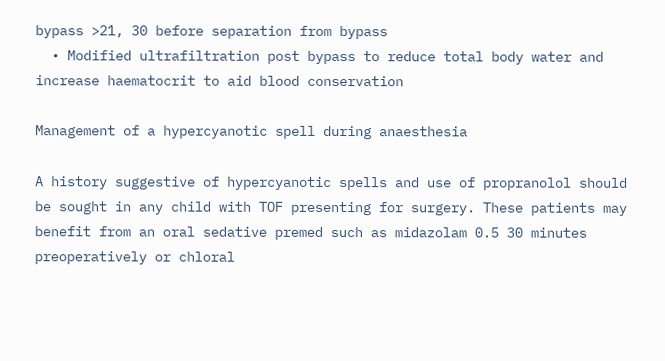bypass >21, 30 before separation from bypass
  • Modified ultrafiltration post bypass to reduce total body water and increase haematocrit to aid blood conservation

Management of a hypercyanotic spell during anaesthesia

A history suggestive of hypercyanotic spells and use of propranolol should be sought in any child with TOF presenting for surgery. These patients may benefit from an oral sedative premed such as midazolam 0.5 30 minutes preoperatively or chloral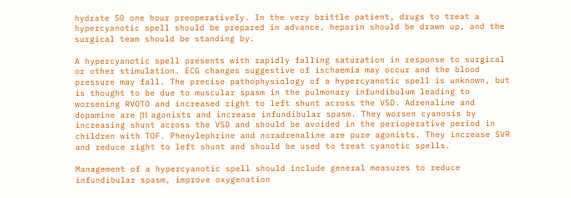hydrate 50 one hour preoperatively. In the very brittle patient, drugs to treat a hypercyanotic spell should be prepared in advance, heparin should be drawn up, and the surgical team should be standing by.

A hypercyanotic spell presents with rapidly falling saturation in response to surgical or other stimulation. ECG changes suggestive of ischaemia may occur and the blood pressure may fall. The precise pathophysiology of a hypercyanotic spell is unknown, but is thought to be due to muscular spasm in the pulmonary infundibulum leading to worsening RVOTO and increased right to left shunt across the VSD. Adrenaline and dopamine are β1 agonists and increase infundibular spasm. They worsen cyanosis by increasing shunt across the VSD and should be avoided in the perioperative period in children with TOF. Phenylephrine and noradrenaline are pure agonists. They increase SVR and reduce right to left shunt and should be used to treat cyanotic spells.

Management of a hypercyanotic spell should include general measures to reduce infundibular spasm, improve oxygenation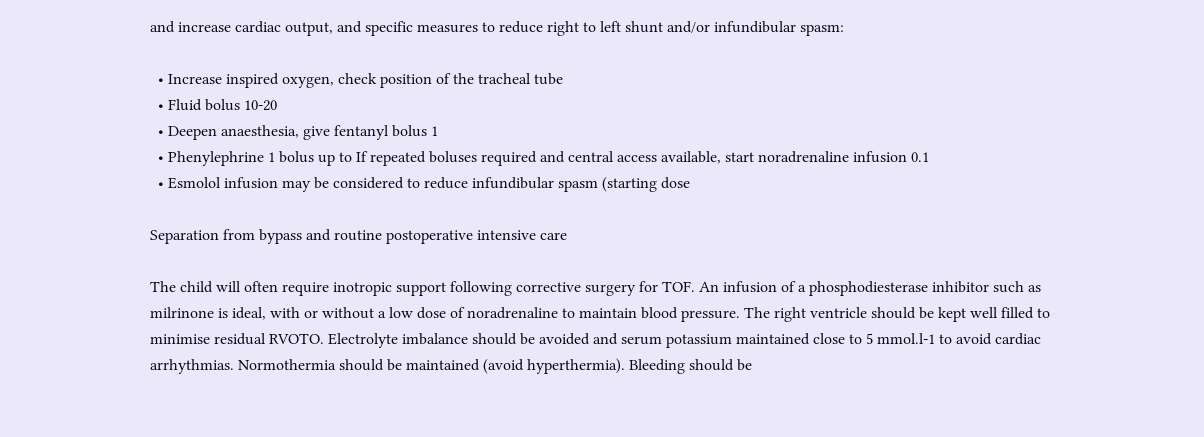and increase cardiac output, and specific measures to reduce right to left shunt and/or infundibular spasm:

  • Increase inspired oxygen, check position of the tracheal tube
  • Fluid bolus 10-20
  • Deepen anaesthesia, give fentanyl bolus 1
  • Phenylephrine 1 bolus up to If repeated boluses required and central access available, start noradrenaline infusion 0.1
  • Esmolol infusion may be considered to reduce infundibular spasm (starting dose

Separation from bypass and routine postoperative intensive care

The child will often require inotropic support following corrective surgery for TOF. An infusion of a phosphodiesterase inhibitor such as milrinone is ideal, with or without a low dose of noradrenaline to maintain blood pressure. The right ventricle should be kept well filled to minimise residual RVOTO. Electrolyte imbalance should be avoided and serum potassium maintained close to 5 mmol.l-1 to avoid cardiac arrhythmias. Normothermia should be maintained (avoid hyperthermia). Bleeding should be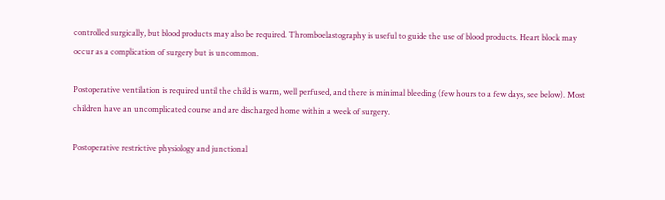controlled surgically, but blood products may also be required. Thromboelastography is useful to guide the use of blood products. Heart block may occur as a complication of surgery but is uncommon.

Postoperative ventilation is required until the child is warm, well perfused, and there is minimal bleeding (few hours to a few days, see below). Most children have an uncomplicated course and are discharged home within a week of surgery.

Postoperative restrictive physiology and junctional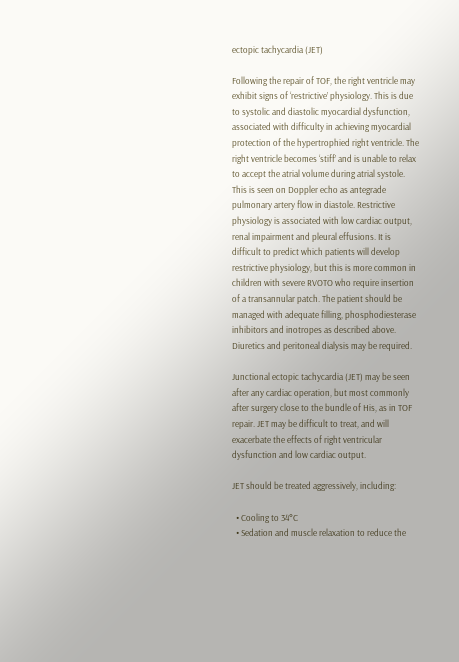ectopic tachycardia (JET)

Following the repair of TOF, the right ventricle may exhibit signs of ‘restrictive’ physiology. This is due to systolic and diastolic myocardial dysfunction, associated with difficulty in achieving myocardial protection of the hypertrophied right ventricle. The right ventricle becomes ‘stiff’ and is unable to relax to accept the atrial volume during atrial systole. This is seen on Doppler echo as antegrade pulmonary artery flow in diastole. Restrictive physiology is associated with low cardiac output, renal impairment and pleural effusions. It is difficult to predict which patients will develop restrictive physiology, but this is more common in children with severe RVOTO who require insertion of a transannular patch. The patient should be managed with adequate filling, phosphodiesterase inhibitors and inotropes as described above. Diuretics and peritoneal dialysis may be required.

Junctional ectopic tachycardia (JET) may be seen after any cardiac operation, but most commonly after surgery close to the bundle of His, as in TOF repair. JET may be difficult to treat, and will exacerbate the effects of right ventricular dysfunction and low cardiac output.

JET should be treated aggressively, including:

  • Cooling to 34°C
  • Sedation and muscle relaxation to reduce the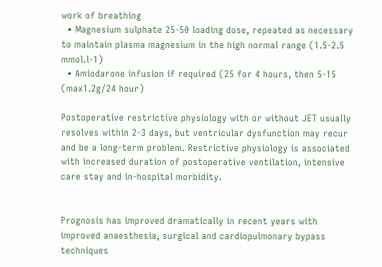work of breathing
  • Magnesium sulphate 25-50 loading dose, repeated as necessary to maintain plasma magnesium in the high normal range (1.5-2.5 mmol.l-1)
  • Amiodarone infusion if required (25 for 4 hours, then 5-15 (max1.2g/24 hour)

Postoperative restrictive physiology with or without JET usually resolves within 2-3 days, but ventricular dysfunction may recur and be a long-term problem. Restrictive physiology is associated with increased duration of postoperative ventilation, intensive care stay and in-hospital morbidity.


Prognosis has improved dramatically in recent years with improved anaesthesia, surgical and cardiopulmonary bypass techniques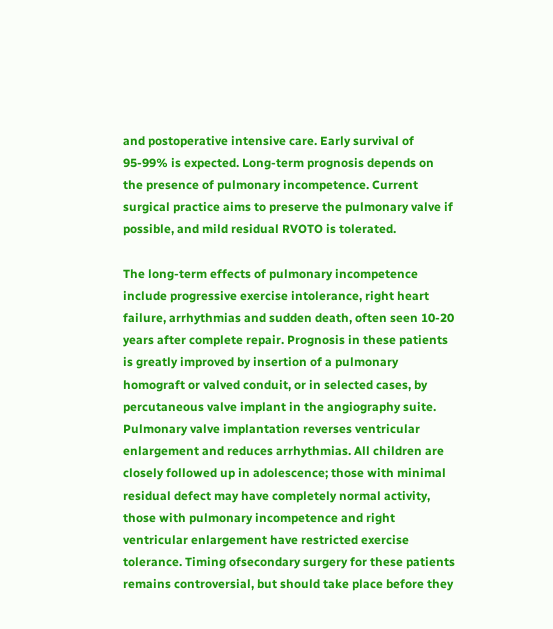and postoperative intensive care. Early survival of 95-99% is expected. Long-term prognosis depends on the presence of pulmonary incompetence. Current surgical practice aims to preserve the pulmonary valve if possible, and mild residual RVOTO is tolerated.

The long-term effects of pulmonary incompetence include progressive exercise intolerance, right heart failure, arrhythmias and sudden death, often seen 10-20 years after complete repair. Prognosis in these patients is greatly improved by insertion of a pulmonary homograft or valved conduit, or in selected cases, by percutaneous valve implant in the angiography suite. Pulmonary valve implantation reverses ventricular enlargement and reduces arrhythmias. All children are closely followed up in adolescence; those with minimal residual defect may have completely normal activity, those with pulmonary incompetence and right ventricular enlargement have restricted exercise tolerance. Timing ofsecondary surgery for these patients remains controversial, but should take place before they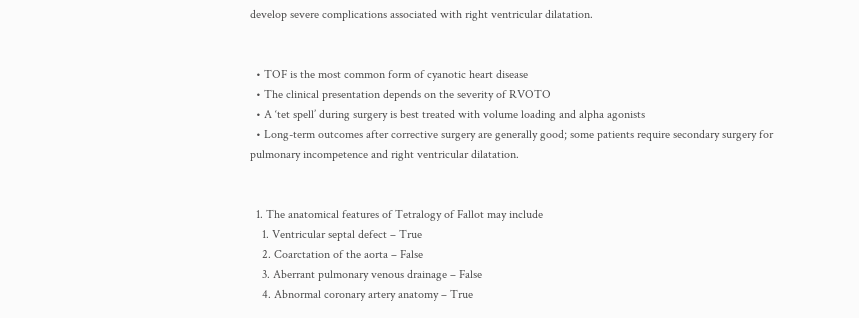develop severe complications associated with right ventricular dilatation.


  • TOF is the most common form of cyanotic heart disease
  • The clinical presentation depends on the severity of RVOTO
  • A ‘tet spell’ during surgery is best treated with volume loading and alpha agonists
  • Long-term outcomes after corrective surgery are generally good; some patients require secondary surgery for pulmonary incompetence and right ventricular dilatation.


  1. The anatomical features of Tetralogy of Fallot may include
    1. Ventricular septal defect – True
    2. Coarctation of the aorta – False
    3. Aberrant pulmonary venous drainage – False
    4. Abnormal coronary artery anatomy – True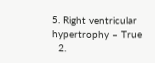5. Right ventricular hypertrophy – True
  2.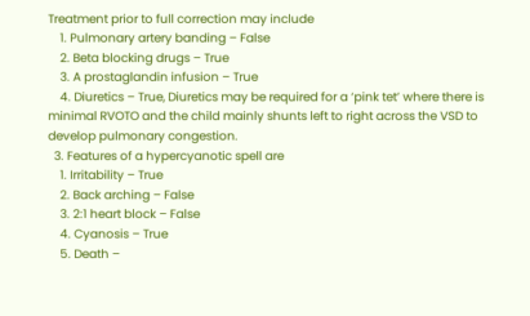Treatment prior to full correction may include
    1. Pulmonary artery banding – False
    2. Beta blocking drugs – True
    3. A prostaglandin infusion – True
    4. Diuretics – True, Diuretics may be required for a ‘pink tet’ where there is minimal RVOTO and the child mainly shunts left to right across the VSD to develop pulmonary congestion.
  3. Features of a hypercyanotic spell are
    1. Irritability – True
    2. Back arching – False
    3. 2:1 heart block – False
    4. Cyanosis – True
    5. Death –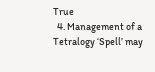True
  4. Management of a Tetralogy ‘Spell’ may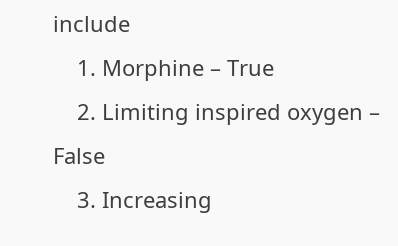include
    1. Morphine – True
    2. Limiting inspired oxygen – False
    3. Increasing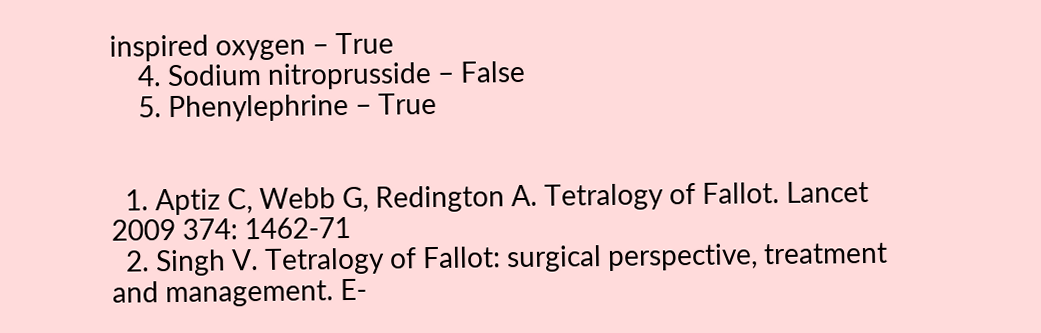inspired oxygen – True
    4. Sodium nitroprusside – False
    5. Phenylephrine – True


  1. Aptiz C, Webb G, Redington A. Tetralogy of Fallot. Lancet 2009 374: 1462-71
  2. Singh V. Tetralogy of Fallot: surgical perspective, treatment and management. E-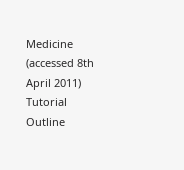Medicine (accessed 8th April 2011)
Tutorial Outline